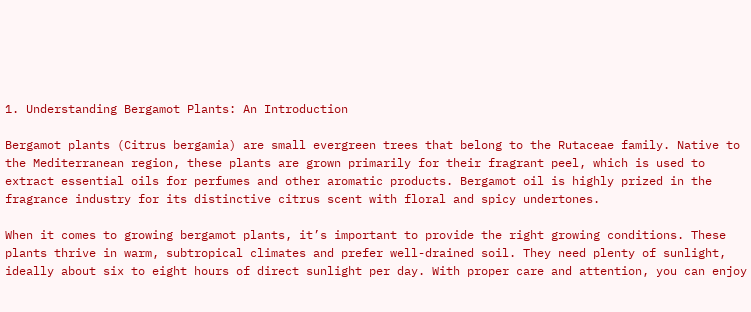1. Understanding Bergamot Plants: An Introduction

Bergamot plants (Citrus bergamia) are small evergreen trees that belong to the Rutaceae family. Native to the Mediterranean region, these plants are grown primarily for their fragrant peel, which is used to extract essential oils for perfumes and other aromatic products. Bergamot oil is highly prized in the fragrance industry for its distinctive citrus scent with floral and spicy undertones.

When it comes to growing bergamot plants, it’s important to provide the right growing conditions. These plants thrive in warm, subtropical climates and prefer well-drained soil. They need plenty of sunlight, ideally about six to eight hours of direct sunlight per day. With proper care and attention, you can enjoy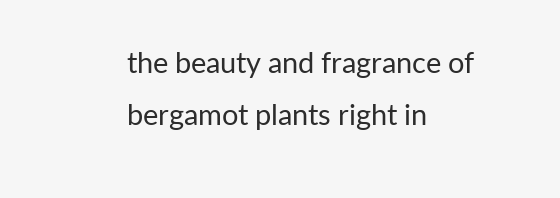the beauty and fragrance of bergamot plants right in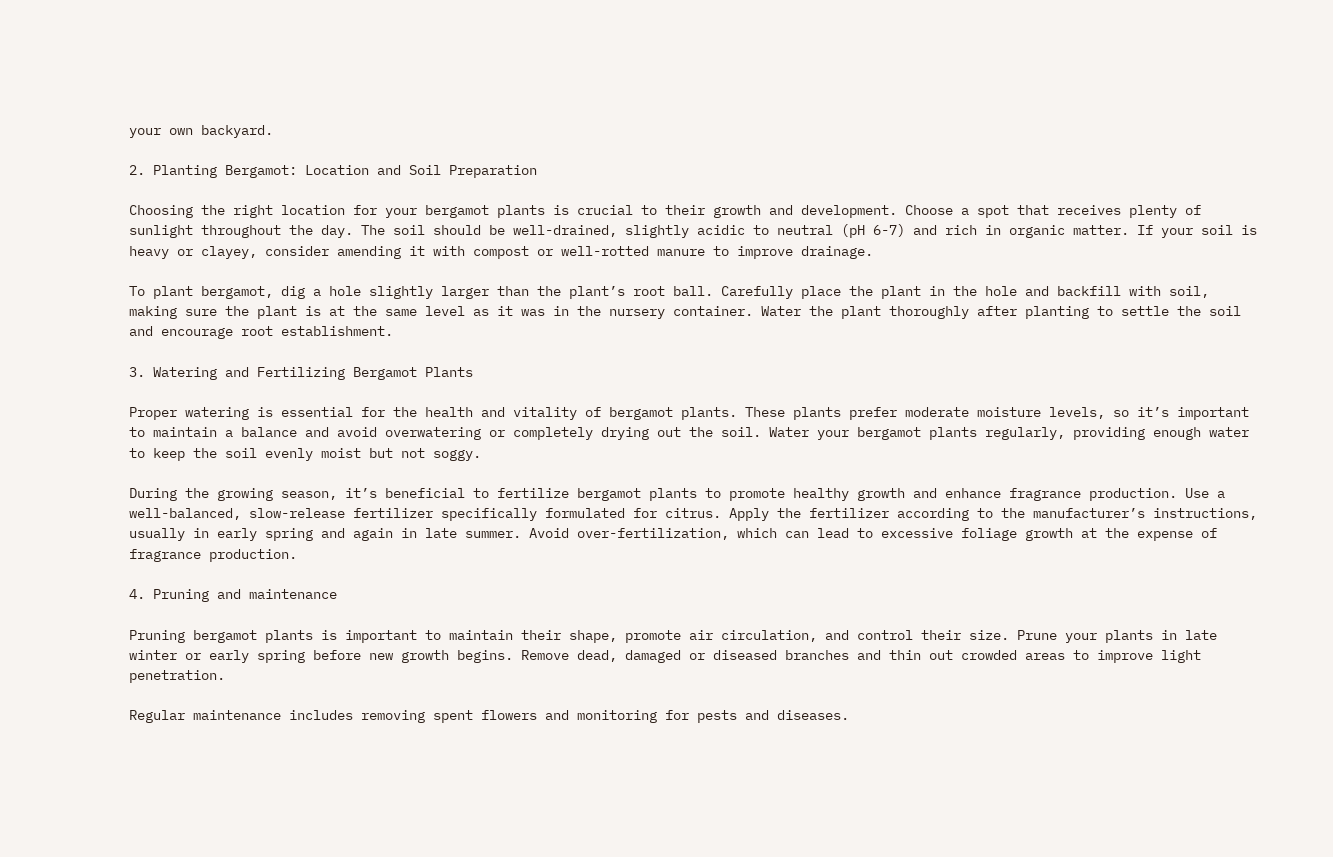your own backyard.

2. Planting Bergamot: Location and Soil Preparation

Choosing the right location for your bergamot plants is crucial to their growth and development. Choose a spot that receives plenty of sunlight throughout the day. The soil should be well-drained, slightly acidic to neutral (pH 6-7) and rich in organic matter. If your soil is heavy or clayey, consider amending it with compost or well-rotted manure to improve drainage.

To plant bergamot, dig a hole slightly larger than the plant’s root ball. Carefully place the plant in the hole and backfill with soil, making sure the plant is at the same level as it was in the nursery container. Water the plant thoroughly after planting to settle the soil and encourage root establishment.

3. Watering and Fertilizing Bergamot Plants

Proper watering is essential for the health and vitality of bergamot plants. These plants prefer moderate moisture levels, so it’s important to maintain a balance and avoid overwatering or completely drying out the soil. Water your bergamot plants regularly, providing enough water to keep the soil evenly moist but not soggy.

During the growing season, it’s beneficial to fertilize bergamot plants to promote healthy growth and enhance fragrance production. Use a well-balanced, slow-release fertilizer specifically formulated for citrus. Apply the fertilizer according to the manufacturer’s instructions, usually in early spring and again in late summer. Avoid over-fertilization, which can lead to excessive foliage growth at the expense of fragrance production.

4. Pruning and maintenance

Pruning bergamot plants is important to maintain their shape, promote air circulation, and control their size. Prune your plants in late winter or early spring before new growth begins. Remove dead, damaged or diseased branches and thin out crowded areas to improve light penetration.

Regular maintenance includes removing spent flowers and monitoring for pests and diseases.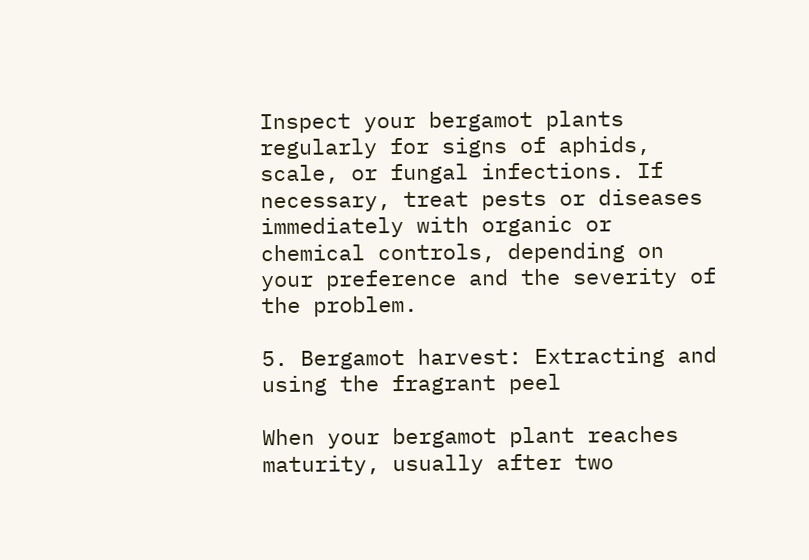Inspect your bergamot plants regularly for signs of aphids, scale, or fungal infections. If necessary, treat pests or diseases immediately with organic or chemical controls, depending on your preference and the severity of the problem.

5. Bergamot harvest: Extracting and using the fragrant peel

When your bergamot plant reaches maturity, usually after two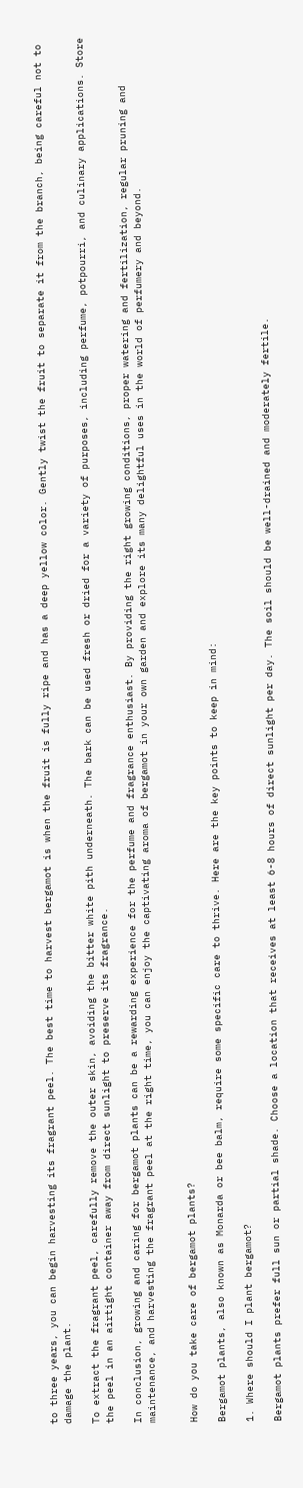to three years, you can begin harvesting its fragrant peel. The best time to harvest bergamot is when the fruit is fully ripe and has a deep yellow color. Gently twist the fruit to separate it from the branch, being careful not to damage the plant.

To extract the fragrant peel, carefully remove the outer skin, avoiding the bitter white pith underneath. The bark can be used fresh or dried for a variety of purposes, including perfume, potpourri, and culinary applications. Store the peel in an airtight container away from direct sunlight to preserve its fragrance.

In conclusion, growing and caring for bergamot plants can be a rewarding experience for the perfume and fragrance enthusiast. By providing the right growing conditions, proper watering and fertilization, regular pruning and maintenance, and harvesting the fragrant peel at the right time, you can enjoy the captivating aroma of bergamot in your own garden and explore its many delightful uses in the world of perfumery and beyond.


How do you take care of bergamot plants?

Bergamot plants, also known as Monarda or bee balm, require some specific care to thrive. Here are the key points to keep in mind:

1. Where should I plant bergamot?

Bergamot plants prefer full sun or partial shade. Choose a location that receives at least 6-8 hours of direct sunlight per day. The soil should be well-drained and moderately fertile.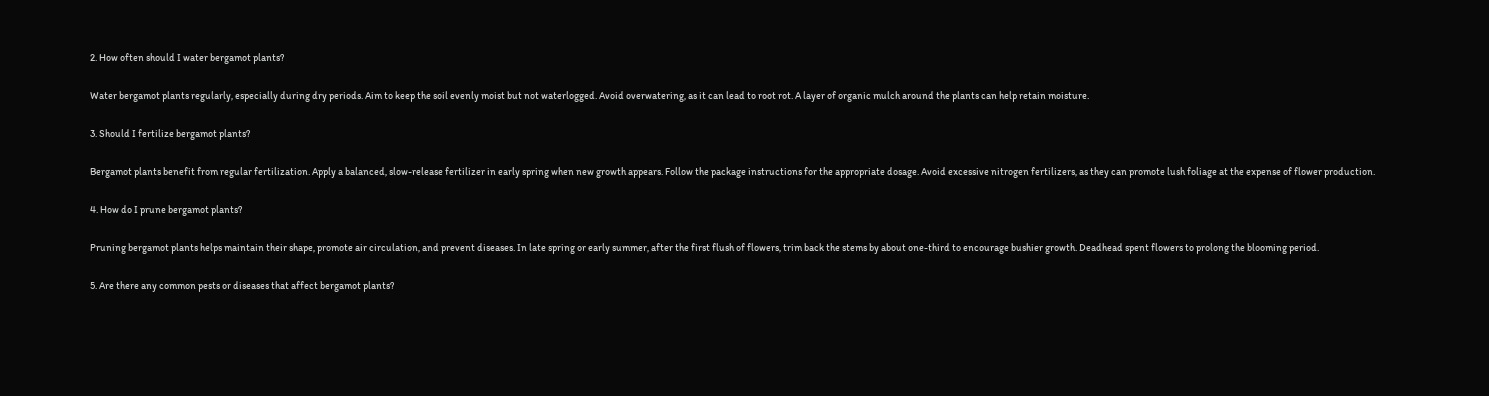2. How often should I water bergamot plants?

Water bergamot plants regularly, especially during dry periods. Aim to keep the soil evenly moist but not waterlogged. Avoid overwatering, as it can lead to root rot. A layer of organic mulch around the plants can help retain moisture.

3. Should I fertilize bergamot plants?

Bergamot plants benefit from regular fertilization. Apply a balanced, slow-release fertilizer in early spring when new growth appears. Follow the package instructions for the appropriate dosage. Avoid excessive nitrogen fertilizers, as they can promote lush foliage at the expense of flower production.

4. How do I prune bergamot plants?

Pruning bergamot plants helps maintain their shape, promote air circulation, and prevent diseases. In late spring or early summer, after the first flush of flowers, trim back the stems by about one-third to encourage bushier growth. Deadhead spent flowers to prolong the blooming period.

5. Are there any common pests or diseases that affect bergamot plants?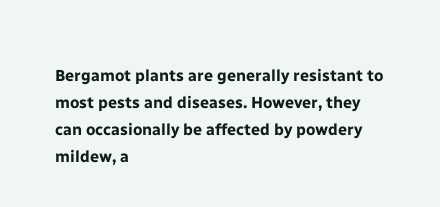Bergamot plants are generally resistant to most pests and diseases. However, they can occasionally be affected by powdery mildew, a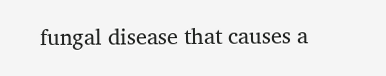fungal disease that causes a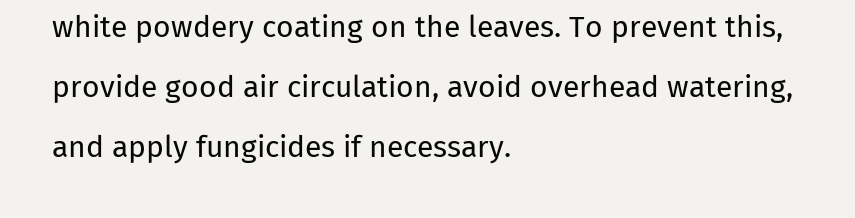white powdery coating on the leaves. To prevent this, provide good air circulation, avoid overhead watering, and apply fungicides if necessary.